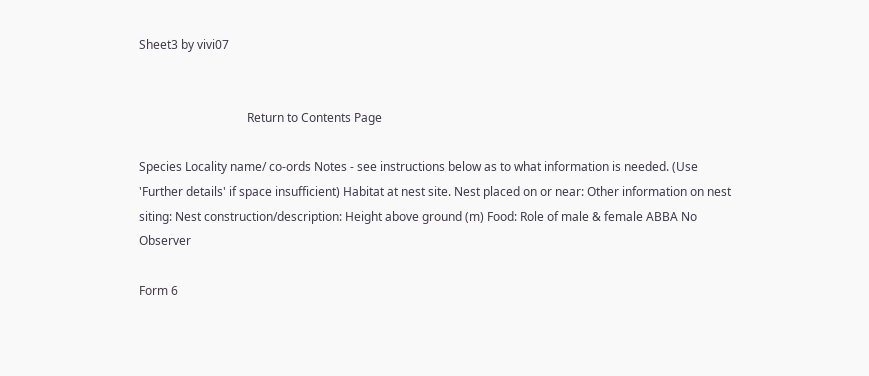Sheet3 by vivi07


                                    Return to Contents Page

Species Locality name/ co-ords Notes - see instructions below as to what information is needed. (Use 'Further details' if space insufficient) Habitat at nest site. Nest placed on or near: Other information on nest siting: Nest construction/description: Height above ground (m) Food: Role of male & female ABBA No Observer

Form 6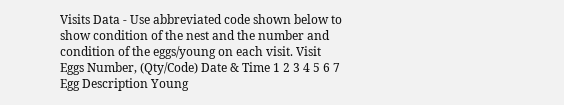Visits Data - Use abbreviated code shown below to show condition of the nest and the number and condition of the eggs/young on each visit. Visit Eggs Number, (Qty/Code) Date & Time 1 2 3 4 5 6 7 Egg Description Young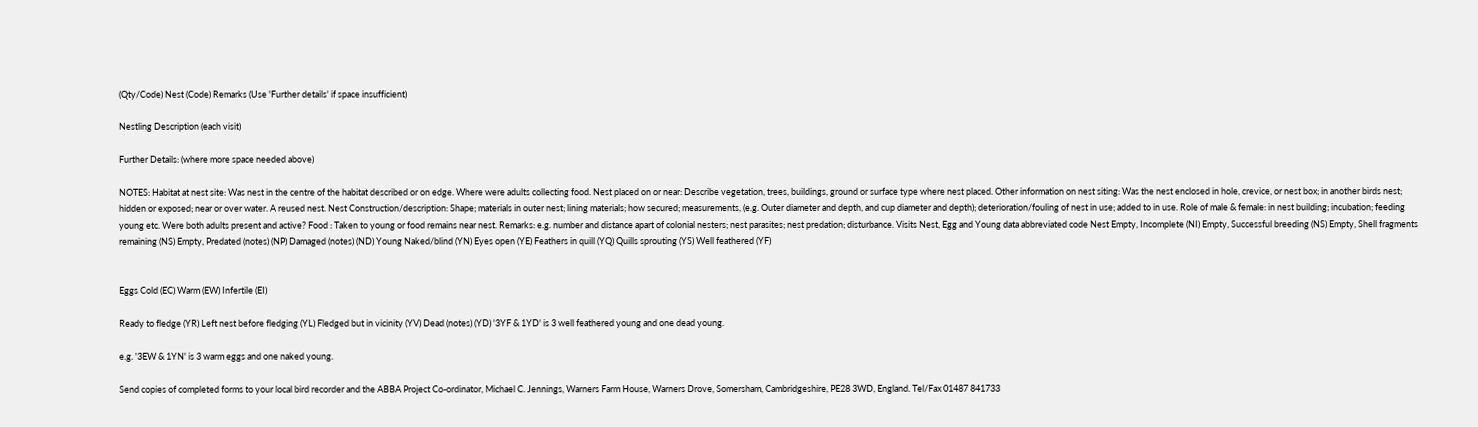(Qty/Code) Nest (Code) Remarks (Use 'Further details' if space insufficient)

Nestling Description (each visit)

Further Details: (where more space needed above)

NOTES: Habitat at nest site: Was nest in the centre of the habitat described or on edge. Where were adults collecting food. Nest placed on or near: Describe vegetation, trees, buildings, ground or surface type where nest placed. Other information on nest siting: Was the nest enclosed in hole, crevice, or nest box; in another birds nest; hidden or exposed; near or over water. A reused nest. Nest Construction/description: Shape; materials in outer nest; lining materials; how secured; measurements, (e.g. Outer diameter and depth, and cup diameter and depth); deterioration/fouling of nest in use; added to in use. Role of male & female: in nest building; incubation; feeding young etc. Were both adults present and active? Food : Taken to young or food remains near nest. Remarks: e.g. number and distance apart of colonial nesters; nest parasites; nest predation; disturbance. Visits Nest, Egg and Young data abbreviated code Nest Empty, Incomplete (NI) Empty, Successful breeding (NS) Empty, Shell fragments remaining (NS) Empty, Predated (notes) (NP) Damaged (notes) (ND) Young Naked/blind (YN) Eyes open (YE) Feathers in quill (YQ) Quills sprouting (YS) Well feathered (YF)


Eggs Cold (EC) Warm (EW) Infertile (EI)

Ready to fledge (YR) Left nest before fledging (YL) Fledged but in vicinity (YV) Dead (notes) (YD) '3YF & 1YD' is 3 well feathered young and one dead young.

e.g. '3EW & 1YN' is 3 warm eggs and one naked young.

Send copies of completed forms to your local bird recorder and the ABBA Project Co-ordinator, Michael C. Jennings, Warners Farm House, Warners Drove, Somersham, Cambridgeshire, PE28 3WD, England. Tel/Fax 01487 841733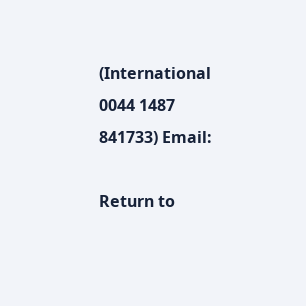(International 0044 1487 841733) Email:

Return to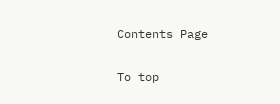Contents Page

To top